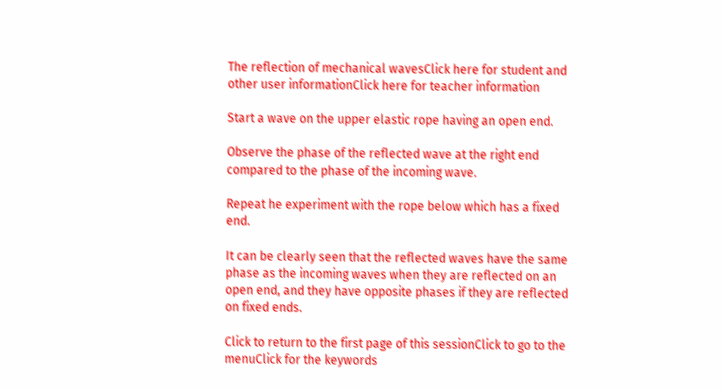The reflection of mechanical wavesClick here for student and other user informationClick here for teacher information

Start a wave on the upper elastic rope having an open end.

Observe the phase of the reflected wave at the right end compared to the phase of the incoming wave.

Repeat he experiment with the rope below which has a fixed end.

It can be clearly seen that the reflected waves have the same phase as the incoming waves when they are reflected on an open end, and they have opposite phases if they are reflected on fixed ends.

Click to return to the first page of this sessionClick to go to the menuClick for the keywords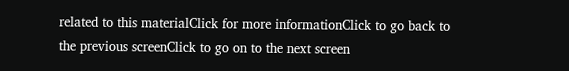related to this materialClick for more informationClick to go back to the previous screenClick to go on to the next screen